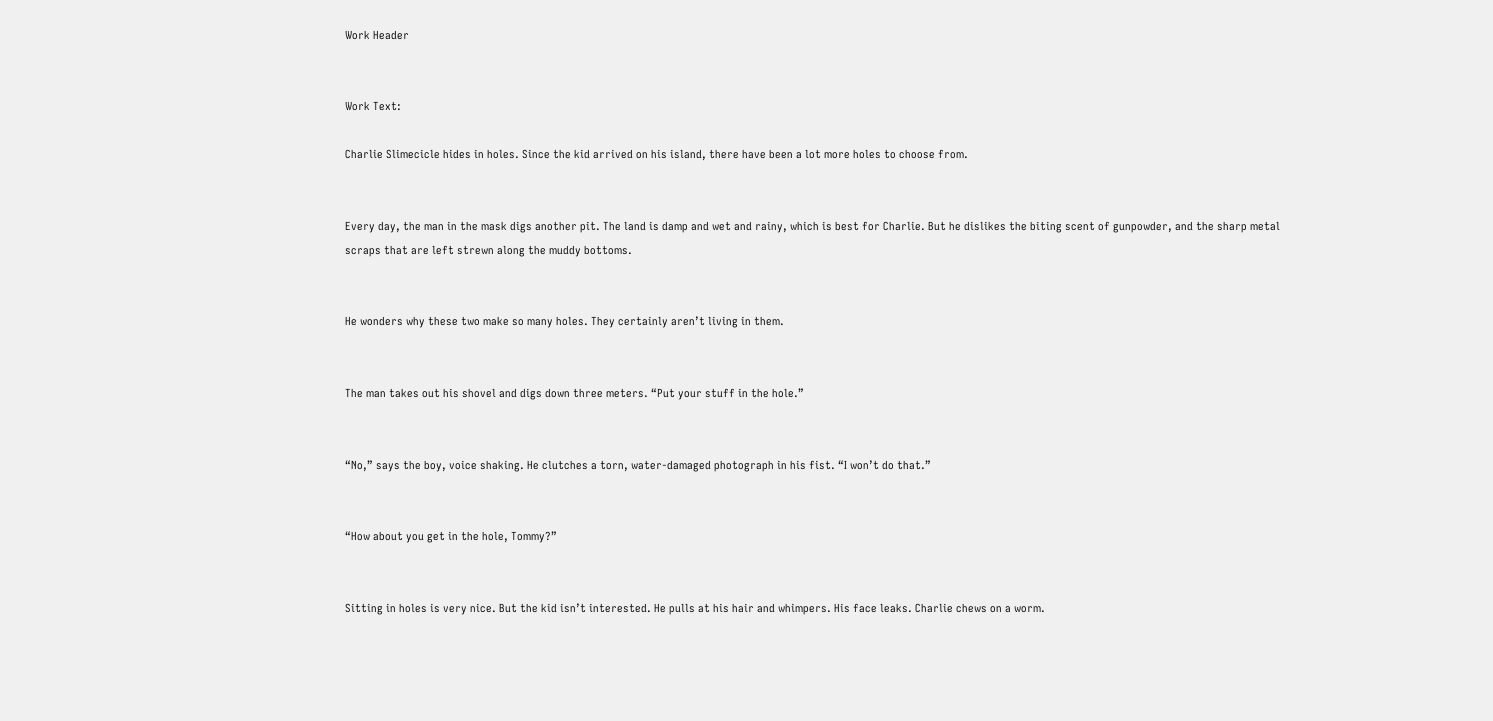Work Header


Work Text:

Charlie Slimecicle hides in holes. Since the kid arrived on his island, there have been a lot more holes to choose from.


Every day, the man in the mask digs another pit. The land is damp and wet and rainy, which is best for Charlie. But he dislikes the biting scent of gunpowder, and the sharp metal scraps that are left strewn along the muddy bottoms.


He wonders why these two make so many holes. They certainly aren’t living in them.


The man takes out his shovel and digs down three meters. “Put your stuff in the hole.”


“No,” says the boy, voice shaking. He clutches a torn, water-damaged photograph in his fist. “I won’t do that.”


“How about you get in the hole, Tommy?”


Sitting in holes is very nice. But the kid isn’t interested. He pulls at his hair and whimpers. His face leaks. Charlie chews on a worm.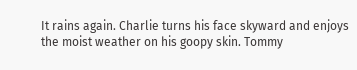It rains again. Charlie turns his face skyward and enjoys the moist weather on his goopy skin. Tommy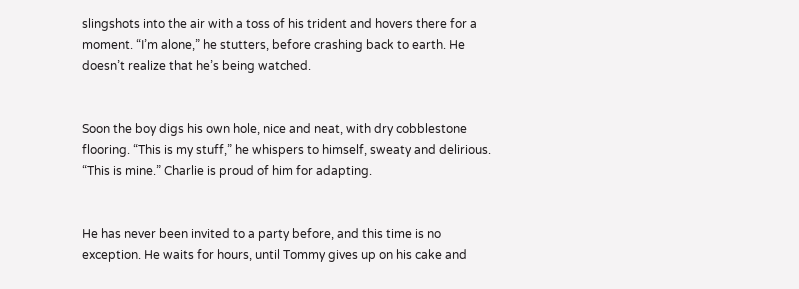slingshots into the air with a toss of his trident and hovers there for a moment. “I’m alone,” he stutters, before crashing back to earth. He doesn’t realize that he’s being watched.


Soon the boy digs his own hole, nice and neat, with dry cobblestone flooring. “This is my stuff,” he whispers to himself, sweaty and delirious. “This is mine.” Charlie is proud of him for adapting.


He has never been invited to a party before, and this time is no exception. He waits for hours, until Tommy gives up on his cake and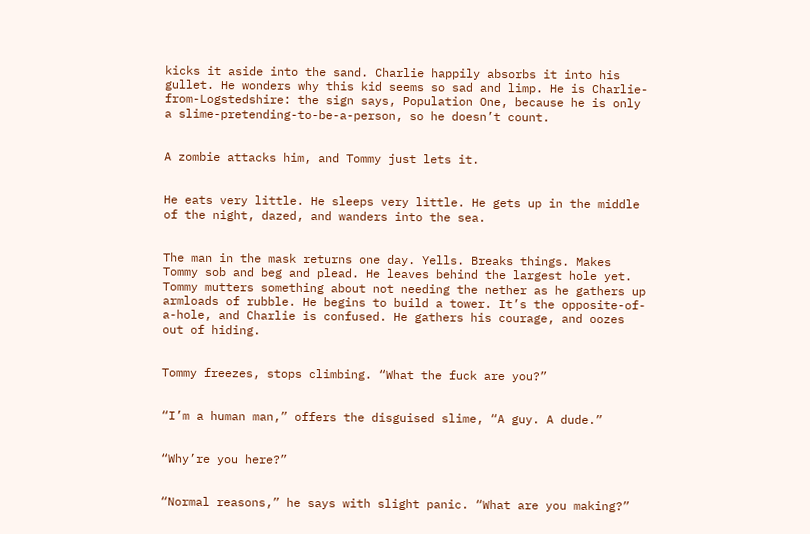kicks it aside into the sand. Charlie happily absorbs it into his gullet. He wonders why this kid seems so sad and limp. He is Charlie-from-Logstedshire: the sign says, Population One, because he is only a slime-pretending-to-be-a-person, so he doesn’t count.


A zombie attacks him, and Tommy just lets it.


He eats very little. He sleeps very little. He gets up in the middle of the night, dazed, and wanders into the sea.


The man in the mask returns one day. Yells. Breaks things. Makes Tommy sob and beg and plead. He leaves behind the largest hole yet. Tommy mutters something about not needing the nether as he gathers up armloads of rubble. He begins to build a tower. It’s the opposite-of-a-hole, and Charlie is confused. He gathers his courage, and oozes out of hiding.


Tommy freezes, stops climbing. “What the fuck are you?”


“I’m a human man,” offers the disguised slime, “A guy. A dude.”


“Why’re you here?”


“Normal reasons,” he says with slight panic. “What are you making?”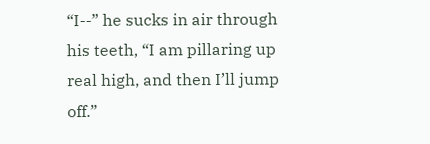“I--” he sucks in air through his teeth, “I am pillaring up real high, and then I’ll jump off.”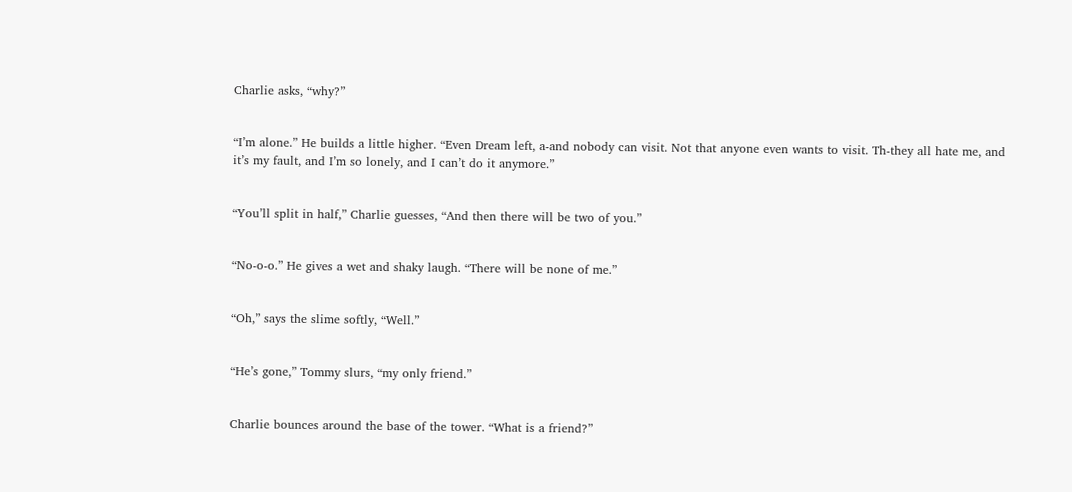Charlie asks, “why?”


“I’m alone.” He builds a little higher. “Even Dream left, a-and nobody can visit. Not that anyone even wants to visit. Th-they all hate me, and it’s my fault, and I’m so lonely, and I can’t do it anymore.”


“You’ll split in half,” Charlie guesses, “And then there will be two of you.”


“No-o-o.” He gives a wet and shaky laugh. “There will be none of me.”


“Oh,” says the slime softly, “Well.”


“He’s gone,” Tommy slurs, “my only friend.”


Charlie bounces around the base of the tower. “What is a friend?”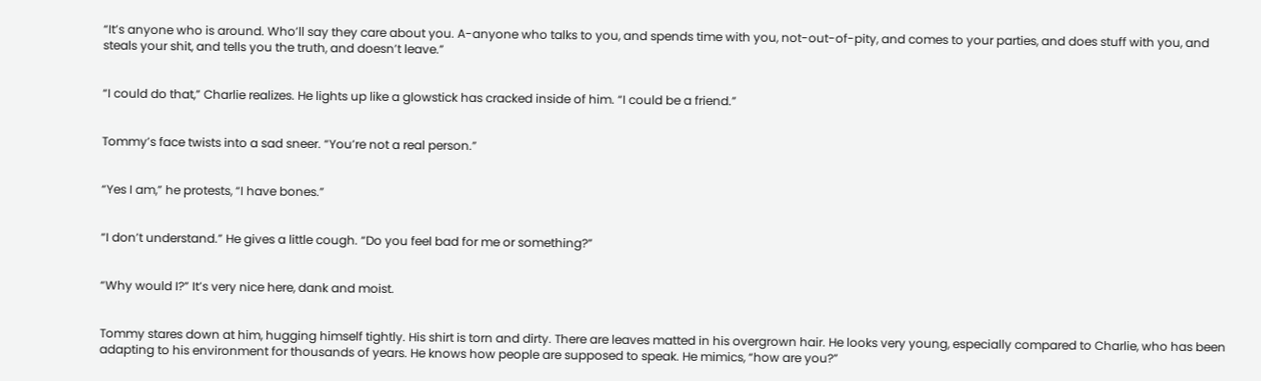“It’s anyone who is around. Who’ll say they care about you. A-anyone who talks to you, and spends time with you, not-out-of-pity, and comes to your parties, and does stuff with you, and steals your shit, and tells you the truth, and doesn’t leave.”


“I could do that,” Charlie realizes. He lights up like a glowstick has cracked inside of him. “I could be a friend.”


Tommy’s face twists into a sad sneer. “You’re not a real person.”


“Yes I am,” he protests, “I have bones.”


“I don’t understand.” He gives a little cough. “Do you feel bad for me or something?”


“Why would I?” It’s very nice here, dank and moist.


Tommy stares down at him, hugging himself tightly. His shirt is torn and dirty. There are leaves matted in his overgrown hair. He looks very young, especially compared to Charlie, who has been adapting to his environment for thousands of years. He knows how people are supposed to speak. He mimics, “how are you?”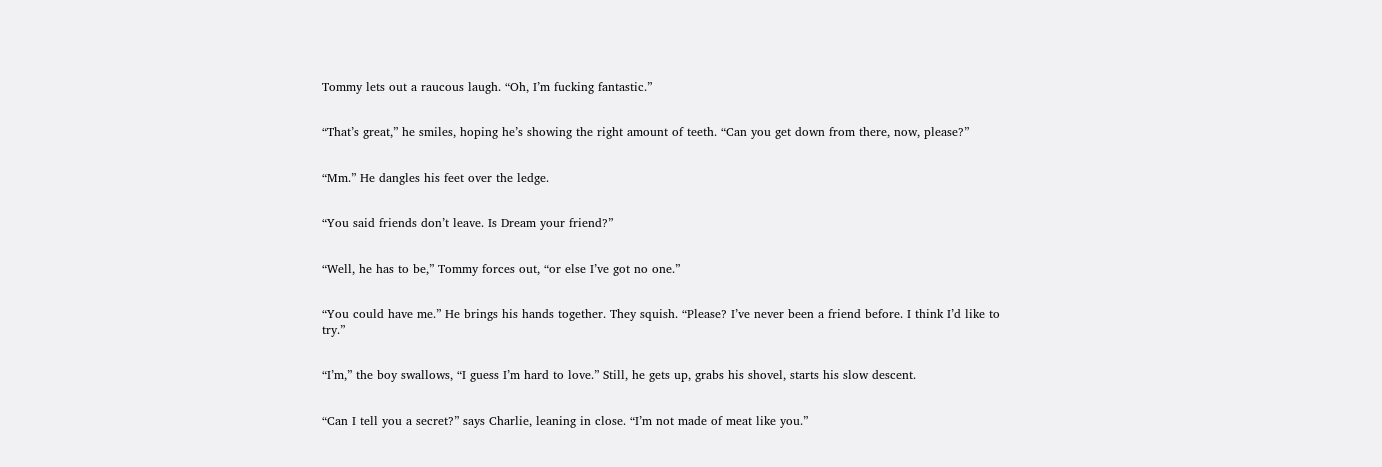Tommy lets out a raucous laugh. “Oh, I’m fucking fantastic.”


“That’s great,” he smiles, hoping he’s showing the right amount of teeth. “Can you get down from there, now, please?”


“Mm.” He dangles his feet over the ledge.


“You said friends don’t leave. Is Dream your friend?”


“Well, he has to be,” Tommy forces out, “or else I’ve got no one.”


“You could have me.” He brings his hands together. They squish. “Please? I’ve never been a friend before. I think I’d like to try.”


“I’m,” the boy swallows, “I guess I’m hard to love.” Still, he gets up, grabs his shovel, starts his slow descent.


“Can I tell you a secret?” says Charlie, leaning in close. “I’m not made of meat like you.”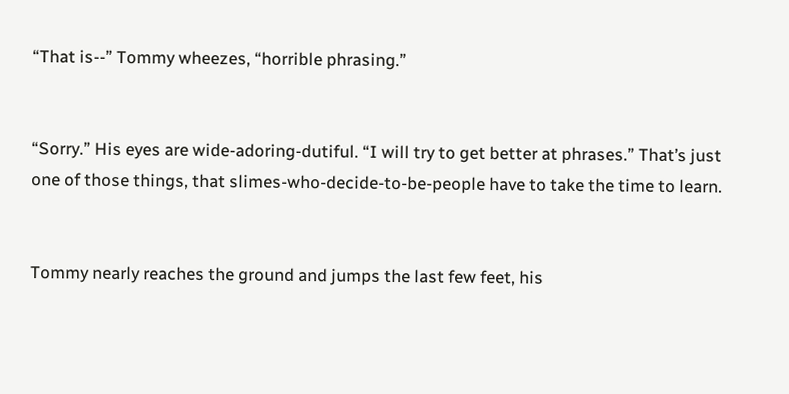“That is--” Tommy wheezes, “horrible phrasing.”


“Sorry.” His eyes are wide-adoring-dutiful. “I will try to get better at phrases.” That’s just one of those things, that slimes-who-decide-to-be-people have to take the time to learn.


Tommy nearly reaches the ground and jumps the last few feet, his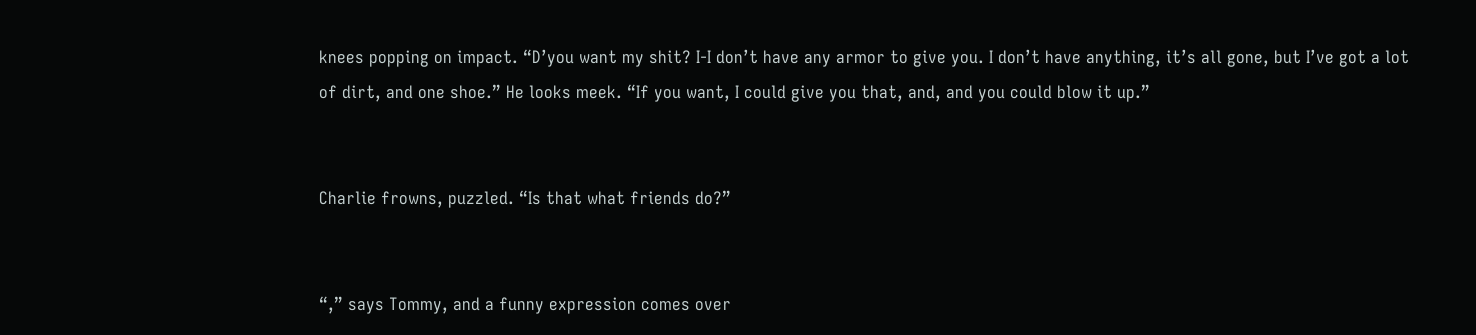knees popping on impact. “D’you want my shit? I-I don’t have any armor to give you. I don’t have anything, it’s all gone, but I’ve got a lot of dirt, and one shoe.” He looks meek. “If you want, I could give you that, and, and you could blow it up.”


Charlie frowns, puzzled. “Is that what friends do?”


“,” says Tommy, and a funny expression comes over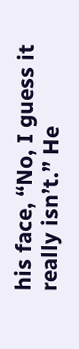his face, “No, I guess it really isn’t.” He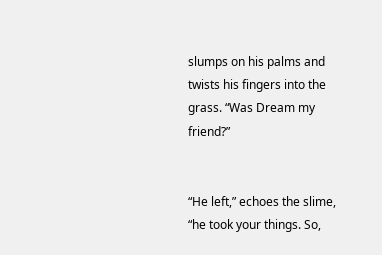slumps on his palms and twists his fingers into the grass. “Was Dream my friend?”


“He left,” echoes the slime, “he took your things. So,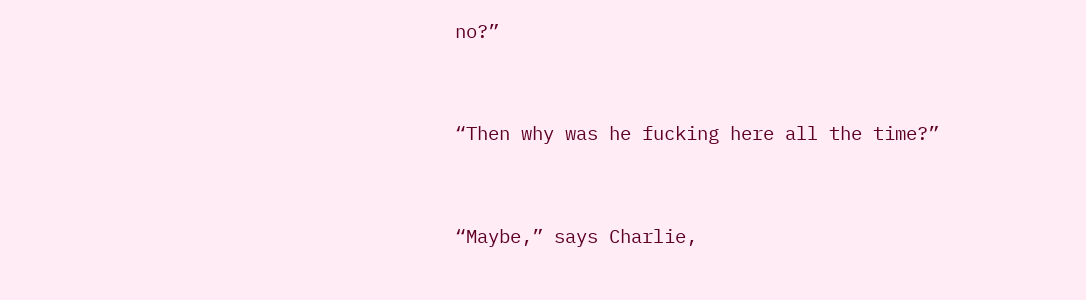no?”


“Then why was he fucking here all the time?”


“Maybe,” says Charlie,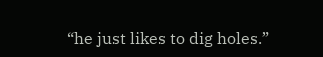“he just likes to dig holes.”